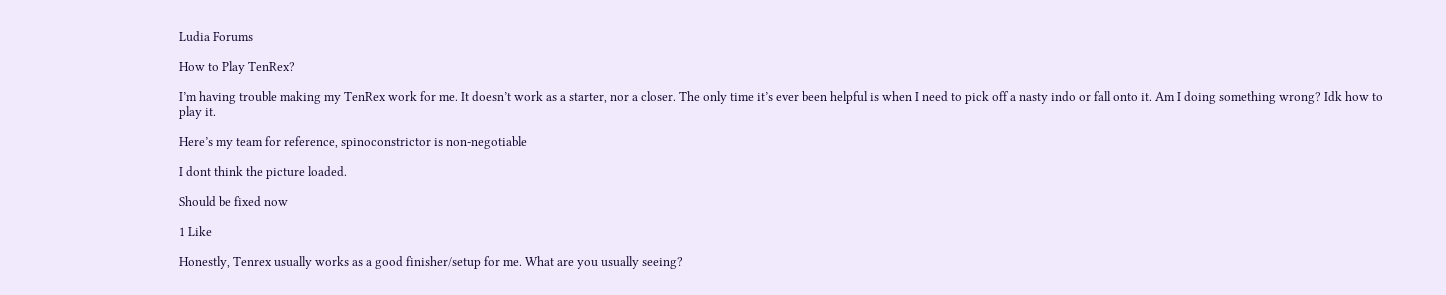Ludia Forums

How to Play TenRex?

I’m having trouble making my TenRex work for me. It doesn’t work as a starter, nor a closer. The only time it’s ever been helpful is when I need to pick off a nasty indo or fall onto it. Am I doing something wrong? Idk how to play it.

Here’s my team for reference, spinoconstrictor is non-negotiable

I dont think the picture loaded.

Should be fixed now

1 Like

Honestly, Tenrex usually works as a good finisher/setup for me. What are you usually seeing?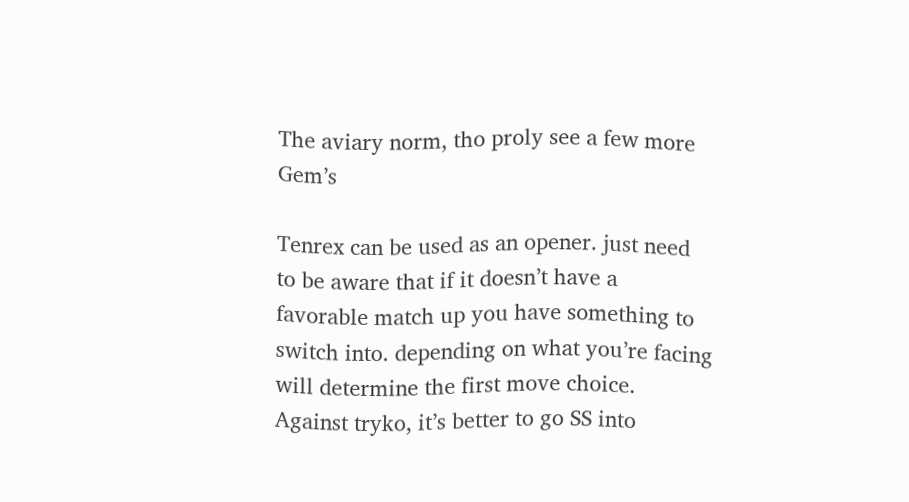The aviary norm, tho proly see a few more Gem’s

Tenrex can be used as an opener. just need to be aware that if it doesn’t have a favorable match up you have something to switch into. depending on what you’re facing will determine the first move choice. Against tryko, it’s better to go SS into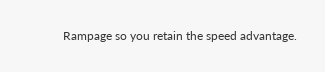Rampage so you retain the speed advantage.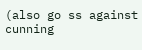(also go ss against cunning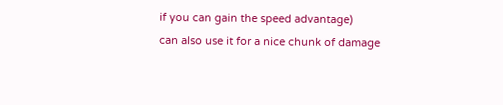if you can gain the speed advantage)
can also use it for a nice chunk of damage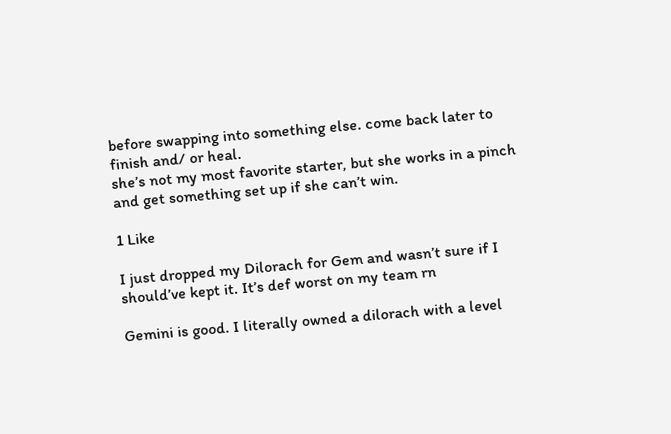before swapping into something else. come back later to finish and/ or heal.
she’s not my most favorite starter, but she works in a pinch and get something set up if she can’t win.

1 Like

I just dropped my Dilorach for Gem and wasn’t sure if I should’ve kept it. It’s def worst on my team rn

Gemini is good. I literally owned a dilorach with a level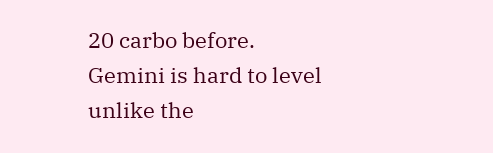20 carbo before. Gemini is hard to level unlike the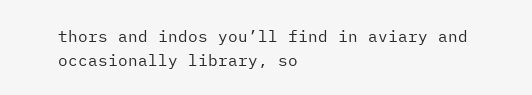thors and indos you’ll find in aviary and occasionally library, so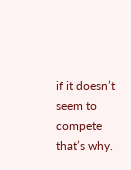if it doesn’t seem to compete that’s why.